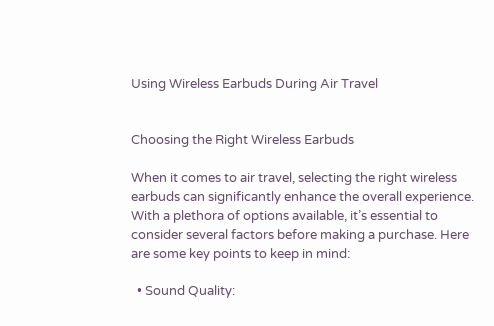Using Wireless Earbuds During Air Travel


Choosing the Right Wireless Earbuds

When it comes to air travel, selecting the right wireless earbuds can significantly enhance the overall experience. With a plethora of options available, it’s essential to consider several factors before making a purchase. Here are some key points to keep in mind:

  • Sound Quality: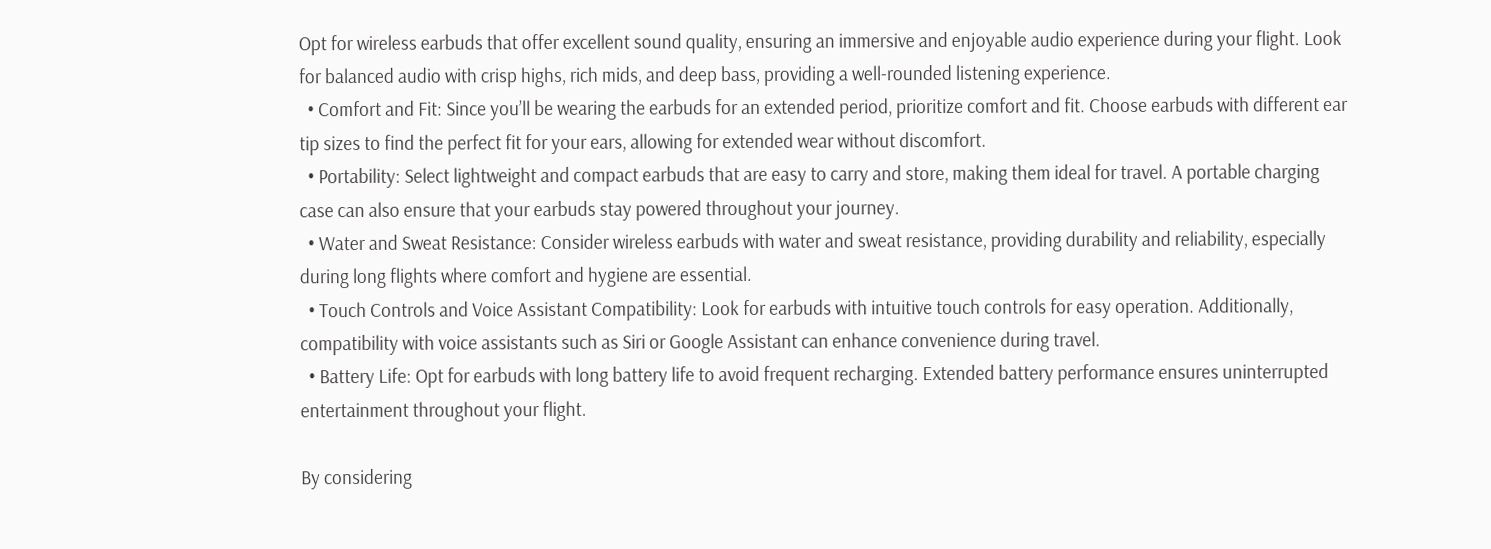Opt for wireless earbuds that offer excellent sound quality, ensuring an immersive and enjoyable audio experience during your flight. Look for balanced audio with crisp highs, rich mids, and deep bass, providing a well-rounded listening experience.
  • Comfort and Fit: Since you’ll be wearing the earbuds for an extended period, prioritize comfort and fit. Choose earbuds with different ear tip sizes to find the perfect fit for your ears, allowing for extended wear without discomfort.
  • Portability: Select lightweight and compact earbuds that are easy to carry and store, making them ideal for travel. A portable charging case can also ensure that your earbuds stay powered throughout your journey.
  • Water and Sweat Resistance: Consider wireless earbuds with water and sweat resistance, providing durability and reliability, especially during long flights where comfort and hygiene are essential.
  • Touch Controls and Voice Assistant Compatibility: Look for earbuds with intuitive touch controls for easy operation. Additionally, compatibility with voice assistants such as Siri or Google Assistant can enhance convenience during travel.
  • Battery Life: Opt for earbuds with long battery life to avoid frequent recharging. Extended battery performance ensures uninterrupted entertainment throughout your flight.

By considering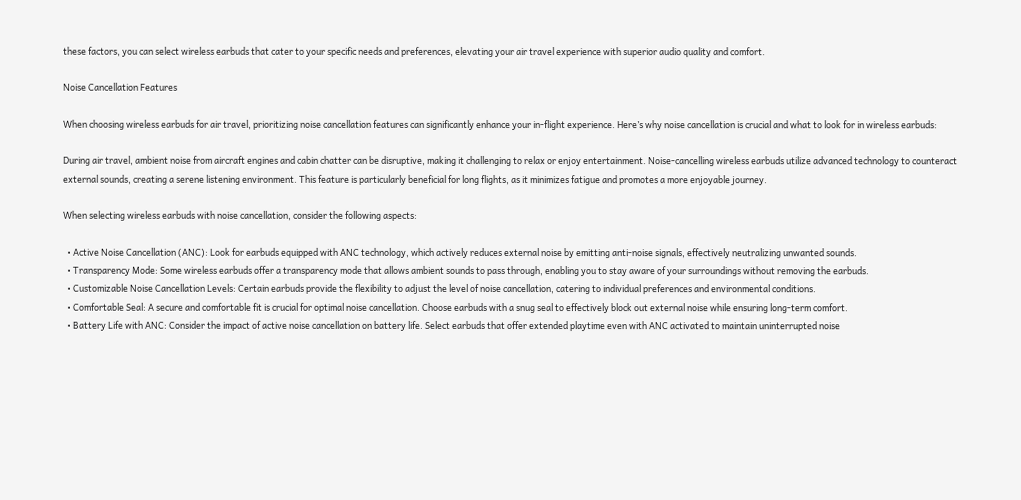these factors, you can select wireless earbuds that cater to your specific needs and preferences, elevating your air travel experience with superior audio quality and comfort.

Noise Cancellation Features

When choosing wireless earbuds for air travel, prioritizing noise cancellation features can significantly enhance your in-flight experience. Here’s why noise cancellation is crucial and what to look for in wireless earbuds:

During air travel, ambient noise from aircraft engines and cabin chatter can be disruptive, making it challenging to relax or enjoy entertainment. Noise-cancelling wireless earbuds utilize advanced technology to counteract external sounds, creating a serene listening environment. This feature is particularly beneficial for long flights, as it minimizes fatigue and promotes a more enjoyable journey.

When selecting wireless earbuds with noise cancellation, consider the following aspects:

  • Active Noise Cancellation (ANC): Look for earbuds equipped with ANC technology, which actively reduces external noise by emitting anti-noise signals, effectively neutralizing unwanted sounds.
  • Transparency Mode: Some wireless earbuds offer a transparency mode that allows ambient sounds to pass through, enabling you to stay aware of your surroundings without removing the earbuds.
  • Customizable Noise Cancellation Levels: Certain earbuds provide the flexibility to adjust the level of noise cancellation, catering to individual preferences and environmental conditions.
  • Comfortable Seal: A secure and comfortable fit is crucial for optimal noise cancellation. Choose earbuds with a snug seal to effectively block out external noise while ensuring long-term comfort.
  • Battery Life with ANC: Consider the impact of active noise cancellation on battery life. Select earbuds that offer extended playtime even with ANC activated to maintain uninterrupted noise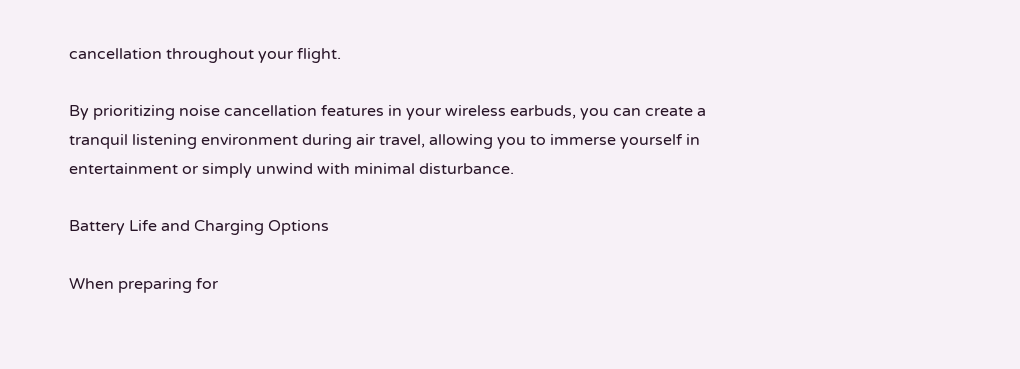cancellation throughout your flight.

By prioritizing noise cancellation features in your wireless earbuds, you can create a tranquil listening environment during air travel, allowing you to immerse yourself in entertainment or simply unwind with minimal disturbance.

Battery Life and Charging Options

When preparing for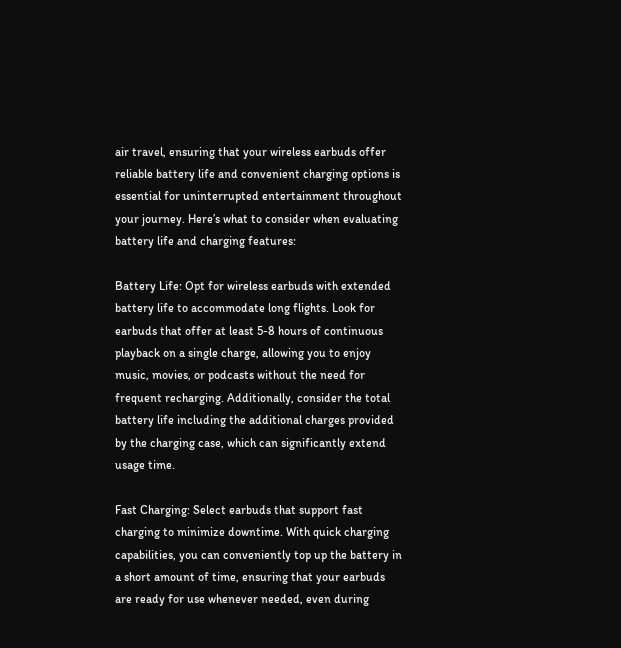air travel, ensuring that your wireless earbuds offer reliable battery life and convenient charging options is essential for uninterrupted entertainment throughout your journey. Here’s what to consider when evaluating battery life and charging features:

Battery Life: Opt for wireless earbuds with extended battery life to accommodate long flights. Look for earbuds that offer at least 5-8 hours of continuous playback on a single charge, allowing you to enjoy music, movies, or podcasts without the need for frequent recharging. Additionally, consider the total battery life including the additional charges provided by the charging case, which can significantly extend usage time.

Fast Charging: Select earbuds that support fast charging to minimize downtime. With quick charging capabilities, you can conveniently top up the battery in a short amount of time, ensuring that your earbuds are ready for use whenever needed, even during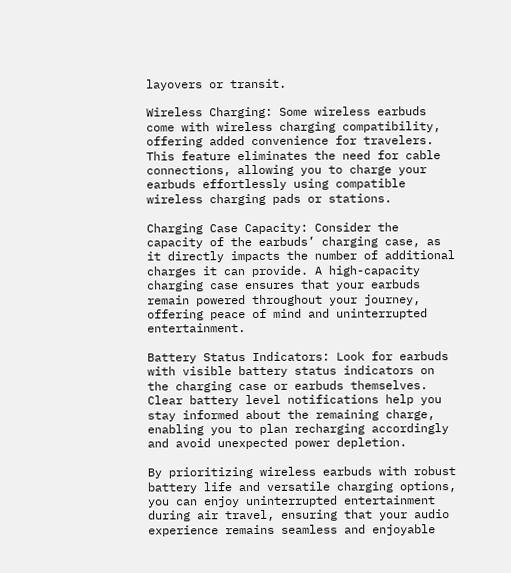layovers or transit.

Wireless Charging: Some wireless earbuds come with wireless charging compatibility, offering added convenience for travelers. This feature eliminates the need for cable connections, allowing you to charge your earbuds effortlessly using compatible wireless charging pads or stations.

Charging Case Capacity: Consider the capacity of the earbuds’ charging case, as it directly impacts the number of additional charges it can provide. A high-capacity charging case ensures that your earbuds remain powered throughout your journey, offering peace of mind and uninterrupted entertainment.

Battery Status Indicators: Look for earbuds with visible battery status indicators on the charging case or earbuds themselves. Clear battery level notifications help you stay informed about the remaining charge, enabling you to plan recharging accordingly and avoid unexpected power depletion.

By prioritizing wireless earbuds with robust battery life and versatile charging options, you can enjoy uninterrupted entertainment during air travel, ensuring that your audio experience remains seamless and enjoyable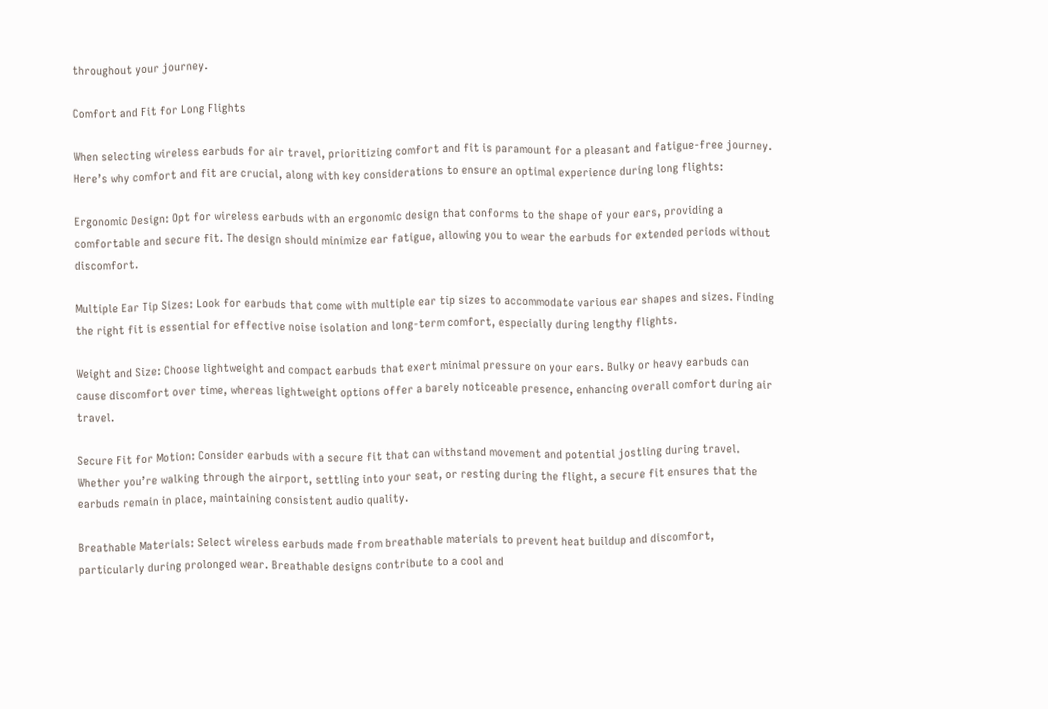throughout your journey.

Comfort and Fit for Long Flights

When selecting wireless earbuds for air travel, prioritizing comfort and fit is paramount for a pleasant and fatigue-free journey. Here’s why comfort and fit are crucial, along with key considerations to ensure an optimal experience during long flights:

Ergonomic Design: Opt for wireless earbuds with an ergonomic design that conforms to the shape of your ears, providing a comfortable and secure fit. The design should minimize ear fatigue, allowing you to wear the earbuds for extended periods without discomfort.

Multiple Ear Tip Sizes: Look for earbuds that come with multiple ear tip sizes to accommodate various ear shapes and sizes. Finding the right fit is essential for effective noise isolation and long-term comfort, especially during lengthy flights.

Weight and Size: Choose lightweight and compact earbuds that exert minimal pressure on your ears. Bulky or heavy earbuds can cause discomfort over time, whereas lightweight options offer a barely noticeable presence, enhancing overall comfort during air travel.

Secure Fit for Motion: Consider earbuds with a secure fit that can withstand movement and potential jostling during travel. Whether you’re walking through the airport, settling into your seat, or resting during the flight, a secure fit ensures that the earbuds remain in place, maintaining consistent audio quality.

Breathable Materials: Select wireless earbuds made from breathable materials to prevent heat buildup and discomfort, particularly during prolonged wear. Breathable designs contribute to a cool and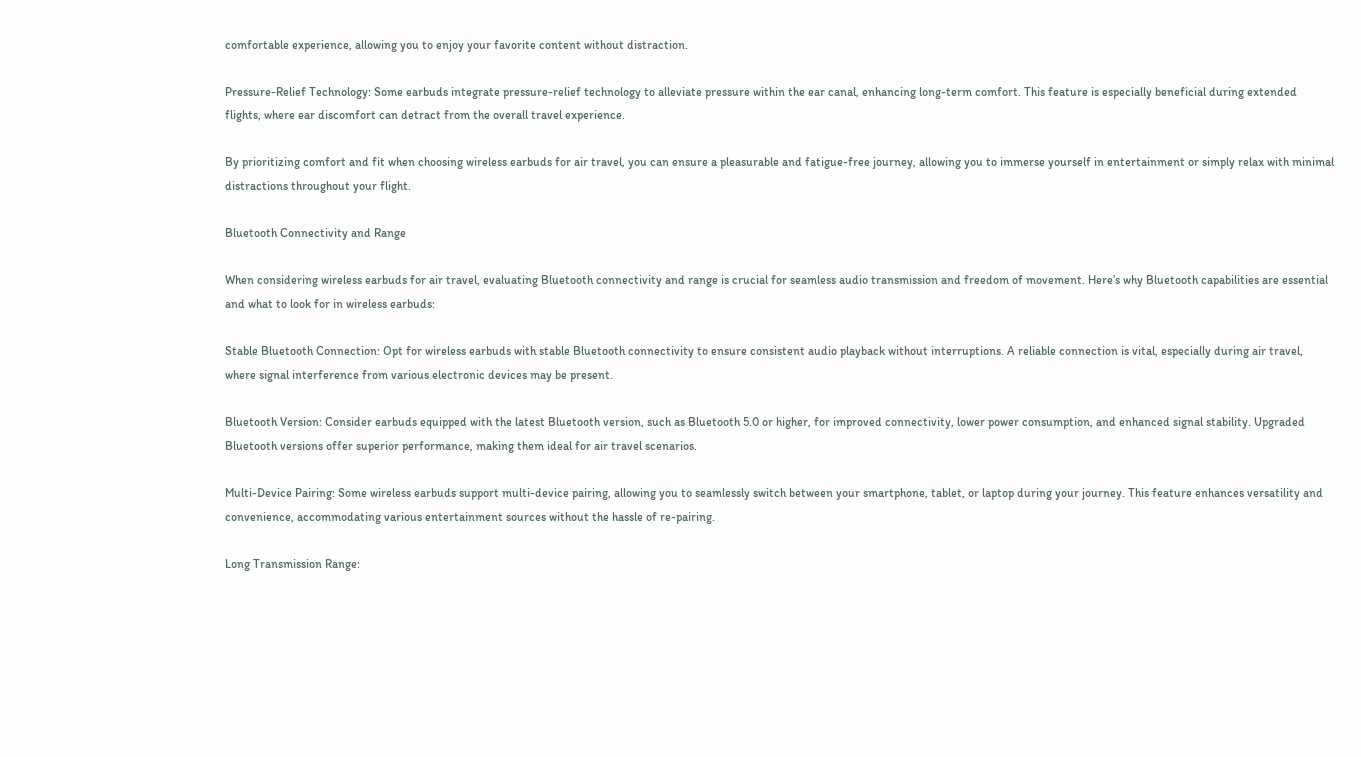comfortable experience, allowing you to enjoy your favorite content without distraction.

Pressure-Relief Technology: Some earbuds integrate pressure-relief technology to alleviate pressure within the ear canal, enhancing long-term comfort. This feature is especially beneficial during extended flights, where ear discomfort can detract from the overall travel experience.

By prioritizing comfort and fit when choosing wireless earbuds for air travel, you can ensure a pleasurable and fatigue-free journey, allowing you to immerse yourself in entertainment or simply relax with minimal distractions throughout your flight.

Bluetooth Connectivity and Range

When considering wireless earbuds for air travel, evaluating Bluetooth connectivity and range is crucial for seamless audio transmission and freedom of movement. Here’s why Bluetooth capabilities are essential and what to look for in wireless earbuds:

Stable Bluetooth Connection: Opt for wireless earbuds with stable Bluetooth connectivity to ensure consistent audio playback without interruptions. A reliable connection is vital, especially during air travel, where signal interference from various electronic devices may be present.

Bluetooth Version: Consider earbuds equipped with the latest Bluetooth version, such as Bluetooth 5.0 or higher, for improved connectivity, lower power consumption, and enhanced signal stability. Upgraded Bluetooth versions offer superior performance, making them ideal for air travel scenarios.

Multi-Device Pairing: Some wireless earbuds support multi-device pairing, allowing you to seamlessly switch between your smartphone, tablet, or laptop during your journey. This feature enhances versatility and convenience, accommodating various entertainment sources without the hassle of re-pairing.

Long Transmission Range: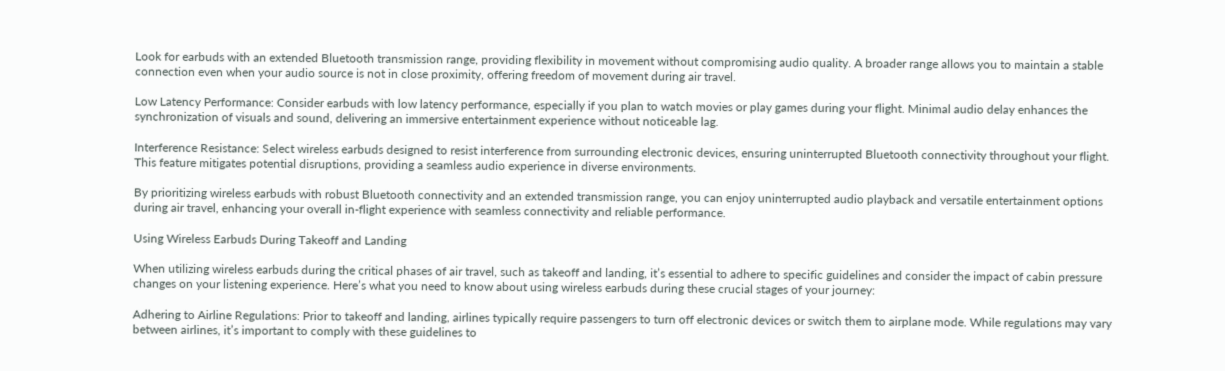Look for earbuds with an extended Bluetooth transmission range, providing flexibility in movement without compromising audio quality. A broader range allows you to maintain a stable connection even when your audio source is not in close proximity, offering freedom of movement during air travel.

Low Latency Performance: Consider earbuds with low latency performance, especially if you plan to watch movies or play games during your flight. Minimal audio delay enhances the synchronization of visuals and sound, delivering an immersive entertainment experience without noticeable lag.

Interference Resistance: Select wireless earbuds designed to resist interference from surrounding electronic devices, ensuring uninterrupted Bluetooth connectivity throughout your flight. This feature mitigates potential disruptions, providing a seamless audio experience in diverse environments.

By prioritizing wireless earbuds with robust Bluetooth connectivity and an extended transmission range, you can enjoy uninterrupted audio playback and versatile entertainment options during air travel, enhancing your overall in-flight experience with seamless connectivity and reliable performance.

Using Wireless Earbuds During Takeoff and Landing

When utilizing wireless earbuds during the critical phases of air travel, such as takeoff and landing, it’s essential to adhere to specific guidelines and consider the impact of cabin pressure changes on your listening experience. Here’s what you need to know about using wireless earbuds during these crucial stages of your journey:

Adhering to Airline Regulations: Prior to takeoff and landing, airlines typically require passengers to turn off electronic devices or switch them to airplane mode. While regulations may vary between airlines, it’s important to comply with these guidelines to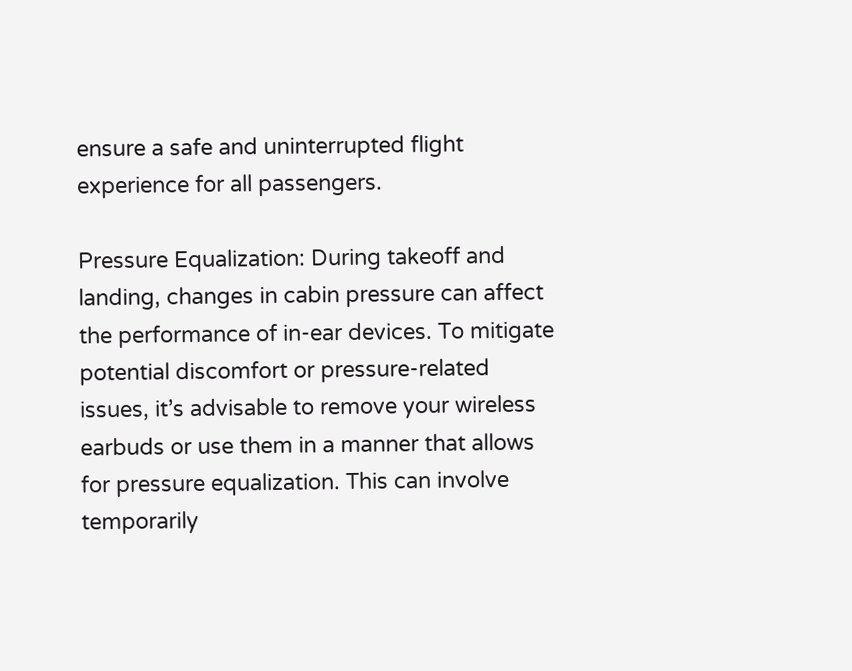ensure a safe and uninterrupted flight experience for all passengers.

Pressure Equalization: During takeoff and landing, changes in cabin pressure can affect the performance of in-ear devices. To mitigate potential discomfort or pressure-related issues, it’s advisable to remove your wireless earbuds or use them in a manner that allows for pressure equalization. This can involve temporarily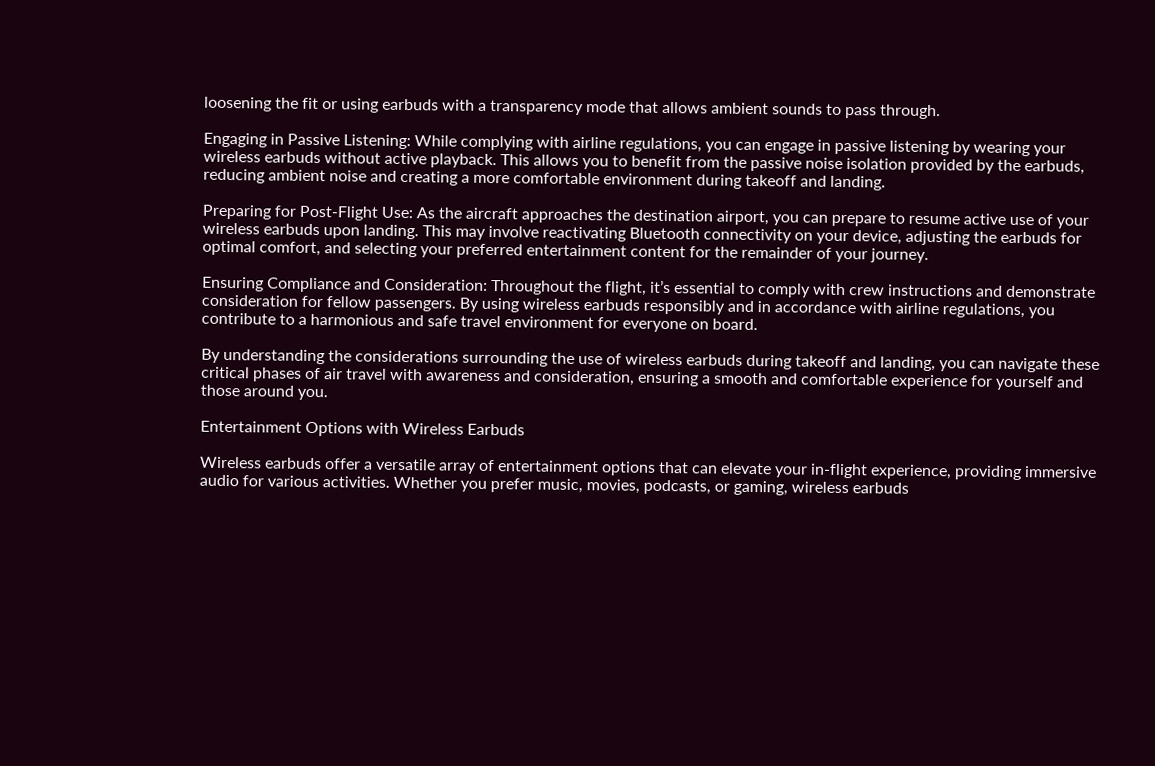loosening the fit or using earbuds with a transparency mode that allows ambient sounds to pass through.

Engaging in Passive Listening: While complying with airline regulations, you can engage in passive listening by wearing your wireless earbuds without active playback. This allows you to benefit from the passive noise isolation provided by the earbuds, reducing ambient noise and creating a more comfortable environment during takeoff and landing.

Preparing for Post-Flight Use: As the aircraft approaches the destination airport, you can prepare to resume active use of your wireless earbuds upon landing. This may involve reactivating Bluetooth connectivity on your device, adjusting the earbuds for optimal comfort, and selecting your preferred entertainment content for the remainder of your journey.

Ensuring Compliance and Consideration: Throughout the flight, it’s essential to comply with crew instructions and demonstrate consideration for fellow passengers. By using wireless earbuds responsibly and in accordance with airline regulations, you contribute to a harmonious and safe travel environment for everyone on board.

By understanding the considerations surrounding the use of wireless earbuds during takeoff and landing, you can navigate these critical phases of air travel with awareness and consideration, ensuring a smooth and comfortable experience for yourself and those around you.

Entertainment Options with Wireless Earbuds

Wireless earbuds offer a versatile array of entertainment options that can elevate your in-flight experience, providing immersive audio for various activities. Whether you prefer music, movies, podcasts, or gaming, wireless earbuds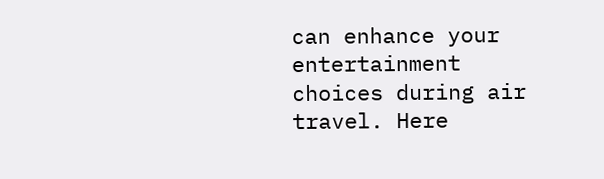can enhance your entertainment choices during air travel. Here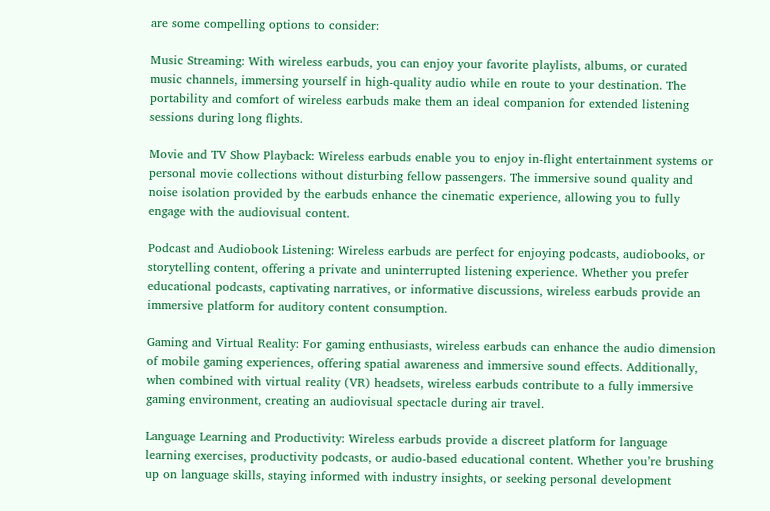are some compelling options to consider:

Music Streaming: With wireless earbuds, you can enjoy your favorite playlists, albums, or curated music channels, immersing yourself in high-quality audio while en route to your destination. The portability and comfort of wireless earbuds make them an ideal companion for extended listening sessions during long flights.

Movie and TV Show Playback: Wireless earbuds enable you to enjoy in-flight entertainment systems or personal movie collections without disturbing fellow passengers. The immersive sound quality and noise isolation provided by the earbuds enhance the cinematic experience, allowing you to fully engage with the audiovisual content.

Podcast and Audiobook Listening: Wireless earbuds are perfect for enjoying podcasts, audiobooks, or storytelling content, offering a private and uninterrupted listening experience. Whether you prefer educational podcasts, captivating narratives, or informative discussions, wireless earbuds provide an immersive platform for auditory content consumption.

Gaming and Virtual Reality: For gaming enthusiasts, wireless earbuds can enhance the audio dimension of mobile gaming experiences, offering spatial awareness and immersive sound effects. Additionally, when combined with virtual reality (VR) headsets, wireless earbuds contribute to a fully immersive gaming environment, creating an audiovisual spectacle during air travel.

Language Learning and Productivity: Wireless earbuds provide a discreet platform for language learning exercises, productivity podcasts, or audio-based educational content. Whether you’re brushing up on language skills, staying informed with industry insights, or seeking personal development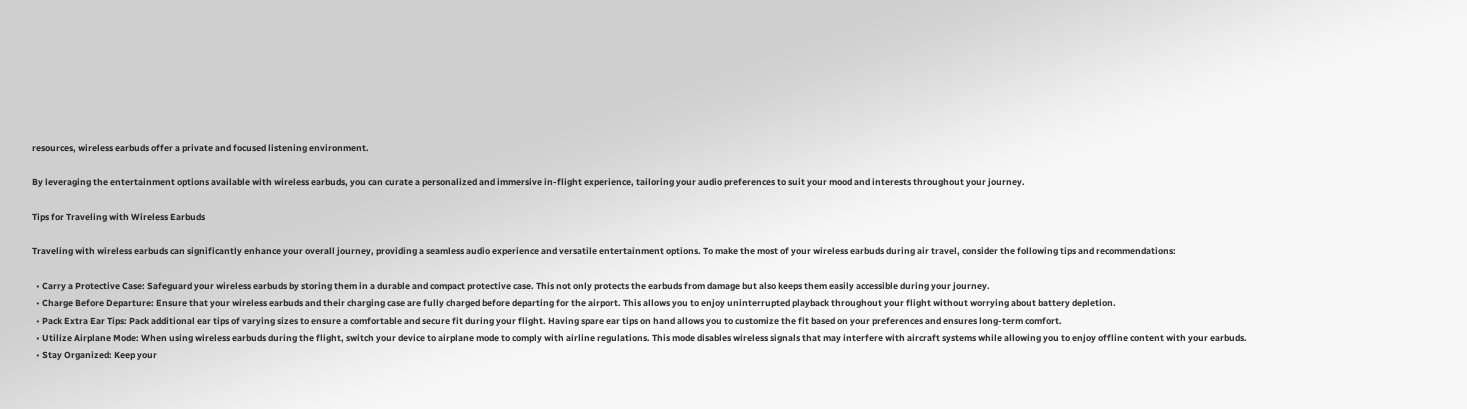resources, wireless earbuds offer a private and focused listening environment.

By leveraging the entertainment options available with wireless earbuds, you can curate a personalized and immersive in-flight experience, tailoring your audio preferences to suit your mood and interests throughout your journey.

Tips for Traveling with Wireless Earbuds

Traveling with wireless earbuds can significantly enhance your overall journey, providing a seamless audio experience and versatile entertainment options. To make the most of your wireless earbuds during air travel, consider the following tips and recommendations:

  • Carry a Protective Case: Safeguard your wireless earbuds by storing them in a durable and compact protective case. This not only protects the earbuds from damage but also keeps them easily accessible during your journey.
  • Charge Before Departure: Ensure that your wireless earbuds and their charging case are fully charged before departing for the airport. This allows you to enjoy uninterrupted playback throughout your flight without worrying about battery depletion.
  • Pack Extra Ear Tips: Pack additional ear tips of varying sizes to ensure a comfortable and secure fit during your flight. Having spare ear tips on hand allows you to customize the fit based on your preferences and ensures long-term comfort.
  • Utilize Airplane Mode: When using wireless earbuds during the flight, switch your device to airplane mode to comply with airline regulations. This mode disables wireless signals that may interfere with aircraft systems while allowing you to enjoy offline content with your earbuds.
  • Stay Organized: Keep your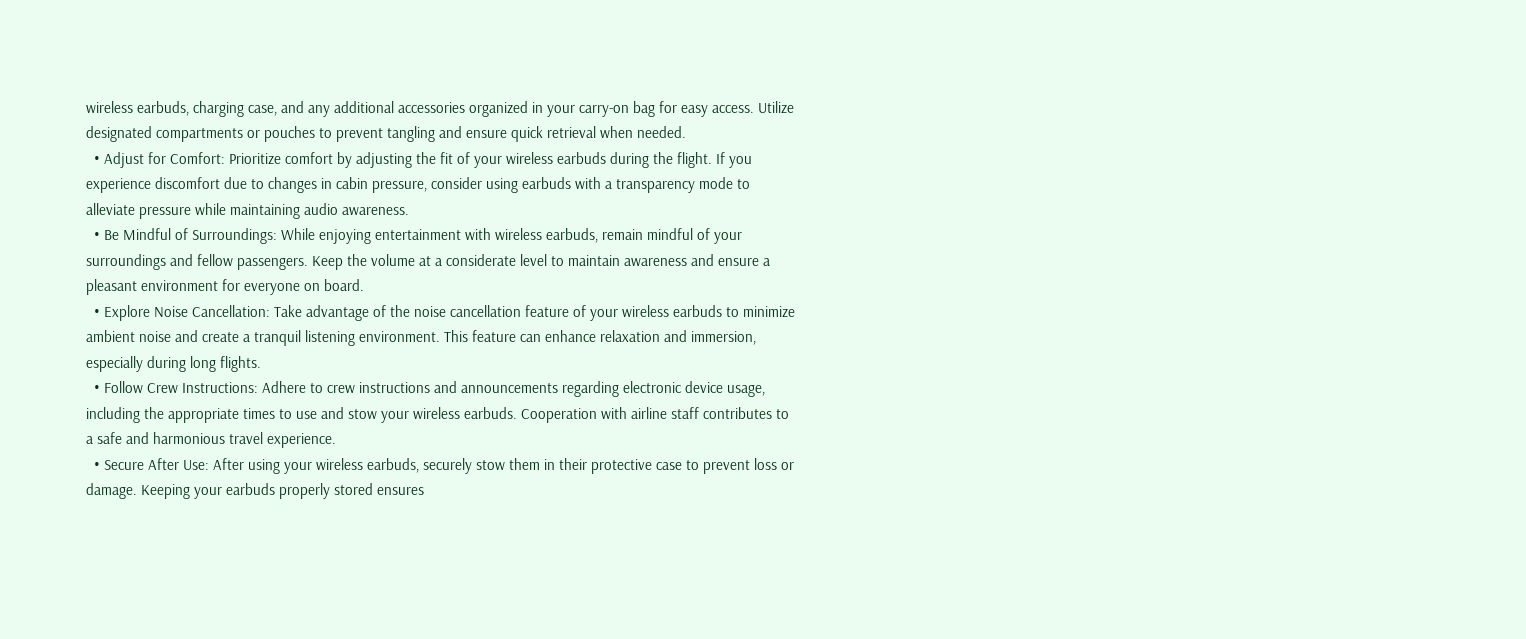wireless earbuds, charging case, and any additional accessories organized in your carry-on bag for easy access. Utilize designated compartments or pouches to prevent tangling and ensure quick retrieval when needed.
  • Adjust for Comfort: Prioritize comfort by adjusting the fit of your wireless earbuds during the flight. If you experience discomfort due to changes in cabin pressure, consider using earbuds with a transparency mode to alleviate pressure while maintaining audio awareness.
  • Be Mindful of Surroundings: While enjoying entertainment with wireless earbuds, remain mindful of your surroundings and fellow passengers. Keep the volume at a considerate level to maintain awareness and ensure a pleasant environment for everyone on board.
  • Explore Noise Cancellation: Take advantage of the noise cancellation feature of your wireless earbuds to minimize ambient noise and create a tranquil listening environment. This feature can enhance relaxation and immersion, especially during long flights.
  • Follow Crew Instructions: Adhere to crew instructions and announcements regarding electronic device usage, including the appropriate times to use and stow your wireless earbuds. Cooperation with airline staff contributes to a safe and harmonious travel experience.
  • Secure After Use: After using your wireless earbuds, securely stow them in their protective case to prevent loss or damage. Keeping your earbuds properly stored ensures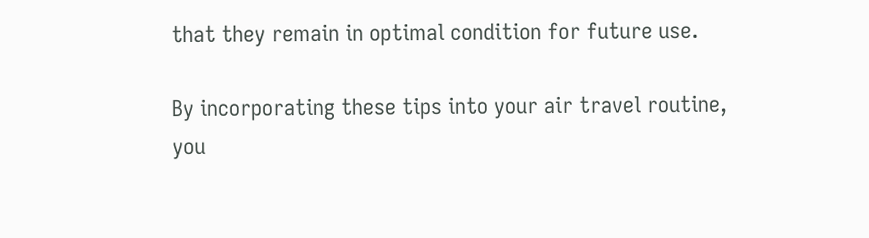that they remain in optimal condition for future use.

By incorporating these tips into your air travel routine, you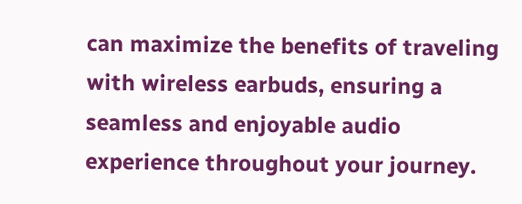can maximize the benefits of traveling with wireless earbuds, ensuring a seamless and enjoyable audio experience throughout your journey.